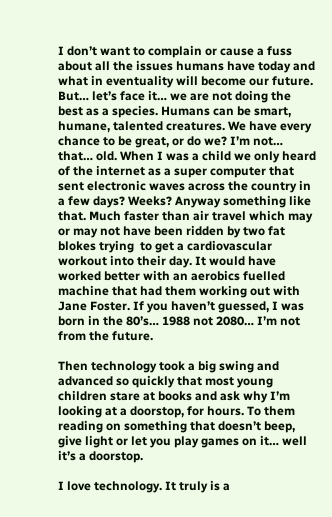I don’t want to complain or cause a fuss about all the issues humans have today and what in eventuality will become our future. But… let’s face it… we are not doing the best as a species. Humans can be smart, humane, talented creatures. We have every chance to be great, or do we? I’m not… that… old. When I was a child we only heard of the internet as a super computer that sent electronic waves across the country in a few days? Weeks? Anyway something like that. Much faster than air travel which may or may not have been ridden by two fat blokes trying  to get a cardiovascular workout into their day. It would have worked better with an aerobics fuelled machine that had them working out with Jane Foster. If you haven’t guessed, I was born in the 80’s… 1988 not 2080… I’m not from the future.

Then technology took a big swing and advanced so quickly that most young children stare at books and ask why I’m looking at a doorstop, for hours. To them reading on something that doesn’t beep, give light or let you play games on it… well it’s a doorstop.

I love technology. It truly is a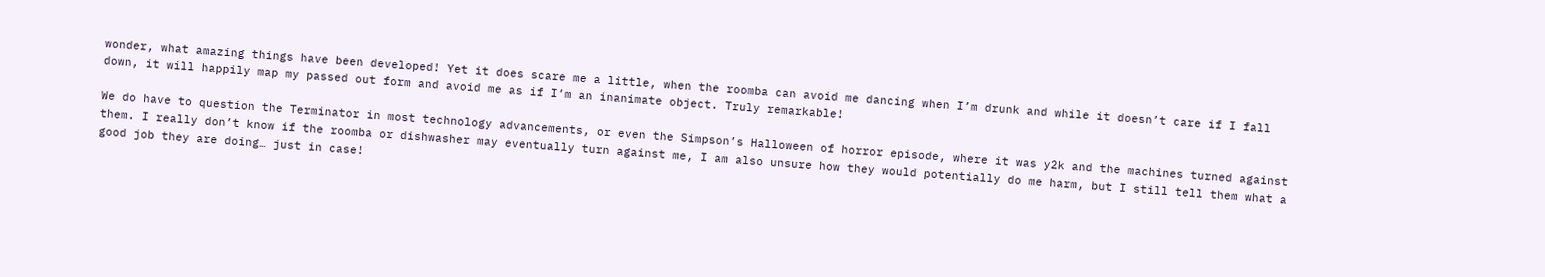wonder, what amazing things have been developed! Yet it does scare me a little, when the roomba can avoid me dancing when I’m drunk and while it doesn’t care if I fall down, it will happily map my passed out form and avoid me as if I’m an inanimate object. Truly remarkable!

We do have to question the Terminator in most technology advancements, or even the Simpson’s Halloween of horror episode, where it was y2k and the machines turned against them. I really don’t know if the roomba or dishwasher may eventually turn against me, I am also unsure how they would potentially do me harm, but I still tell them what a good job they are doing… just in case!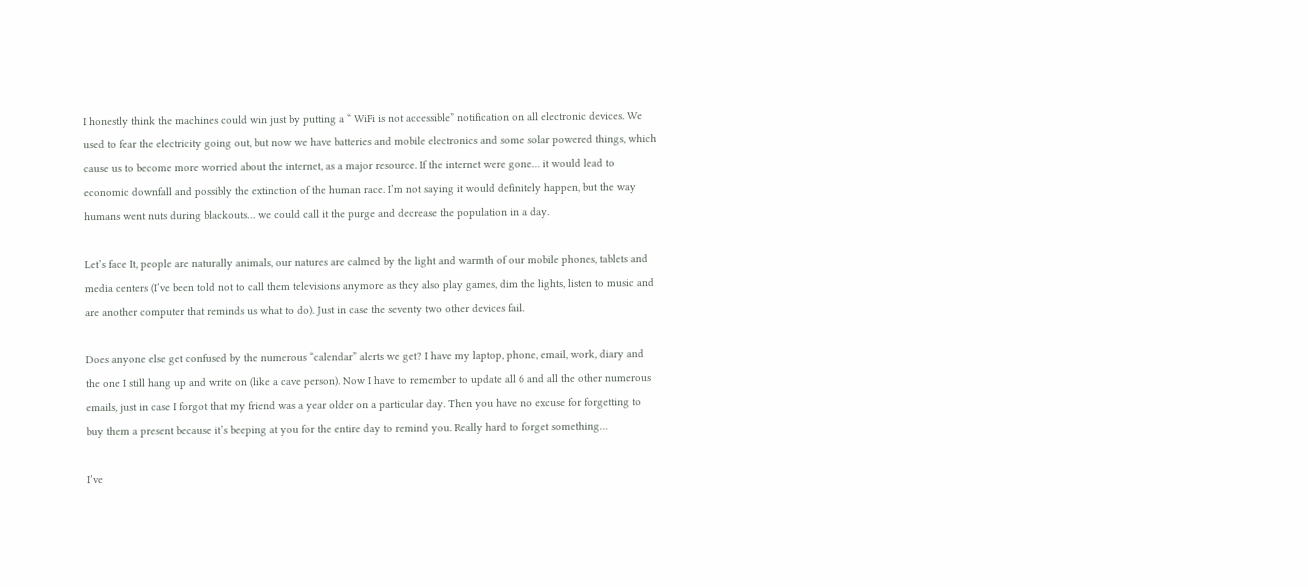I honestly think the machines could win just by putting a “ WiFi is not accessible” notification on all electronic devices. We used to fear the electricity going out, but now we have batteries and mobile electronics and some solar powered things, which cause us to become more worried about the internet, as a major resource. If the internet were gone… it would lead to economic downfall and possibly the extinction of the human race. I’m not saying it would definitely happen, but the way humans went nuts during blackouts… we could call it the purge and decrease the population in a day.

Let’s face It, people are naturally animals, our natures are calmed by the light and warmth of our mobile phones, tablets and media centers (I’ve been told not to call them televisions anymore as they also play games, dim the lights, listen to music and are another computer that reminds us what to do). Just in case the seventy two other devices fail.

Does anyone else get confused by the numerous “calendar” alerts we get? I have my laptop, phone, email, work, diary and the one I still hang up and write on (like a cave person). Now I have to remember to update all 6 and all the other numerous emails, just in case I forgot that my friend was a year older on a particular day. Then you have no excuse for forgetting to buy them a present because it’s beeping at you for the entire day to remind you. Really hard to forget something…

I’ve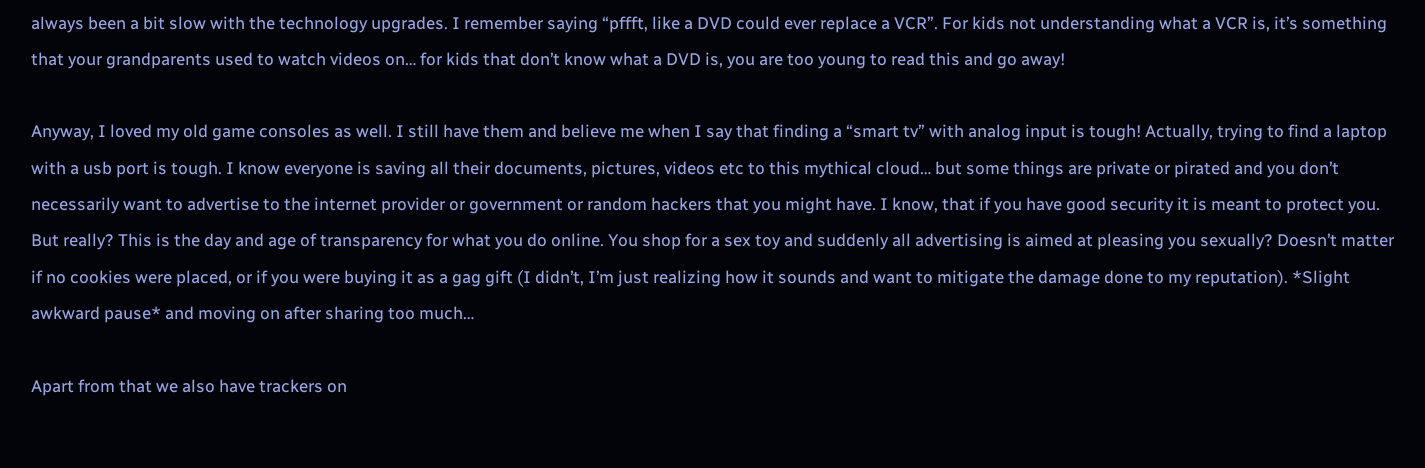always been a bit slow with the technology upgrades. I remember saying “pffft, like a DVD could ever replace a VCR”. For kids not understanding what a VCR is, it’s something that your grandparents used to watch videos on… for kids that don’t know what a DVD is, you are too young to read this and go away!

Anyway, I loved my old game consoles as well. I still have them and believe me when I say that finding a “smart tv” with analog input is tough! Actually, trying to find a laptop with a usb port is tough. I know everyone is saving all their documents, pictures, videos etc to this mythical cloud… but some things are private or pirated and you don’t necessarily want to advertise to the internet provider or government or random hackers that you might have. I know, that if you have good security it is meant to protect you. But really? This is the day and age of transparency for what you do online. You shop for a sex toy and suddenly all advertising is aimed at pleasing you sexually? Doesn’t matter if no cookies were placed, or if you were buying it as a gag gift (I didn’t, I’m just realizing how it sounds and want to mitigate the damage done to my reputation). *Slight awkward pause* and moving on after sharing too much…

Apart from that we also have trackers on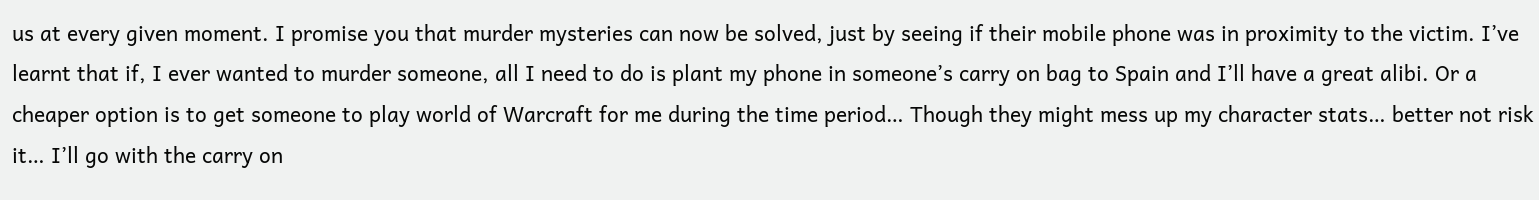us at every given moment. I promise you that murder mysteries can now be solved, just by seeing if their mobile phone was in proximity to the victim. I’ve learnt that if, I ever wanted to murder someone, all I need to do is plant my phone in someone’s carry on bag to Spain and I’ll have a great alibi. Or a cheaper option is to get someone to play world of Warcraft for me during the time period… Though they might mess up my character stats… better not risk it… I’ll go with the carry on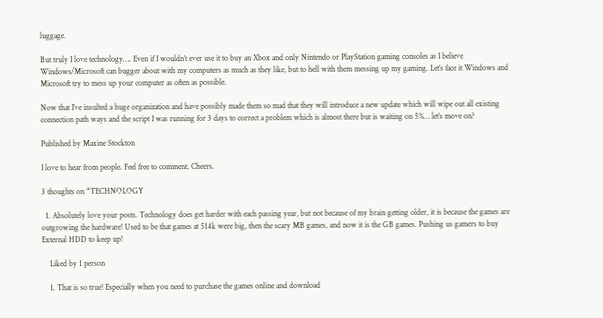luggage.

But truly I love technology…. Even if I wouldn’t ever use it to buy an Xbox and only Nintendo or PlayStation gaming consoles as I believe Windows/Microsoft can bugger about with my computers as much as they like, but to hell with them messing up my gaming. Let’s face it Windows and Microsoft try to mess up your computer as often as possible.

Now that I’ve insulted a huge organization and have possibly made them so mad that they will introduce a new update which will wipe out all existing connection path ways and the script I was running for 3 days to correct a problem which is almost there but is waiting on 5%… let’s move on?

Published by Maxine Stockton

I love to hear from people. Feel free to comment. Cheers.

3 thoughts on “TECHNOLOGY

  1. Absolutely love your posts. Technology does get harder with each passing year, but not because of my brain getting older, it is because the games are outgrowing the hardware! Used to be that games at 514k were big, then the scary MB games, and now it is the GB games. Pushing us gamers to buy External HDD to keep up!

    Liked by 1 person

    1. That is so true! Especially when you need to purchase the games online and download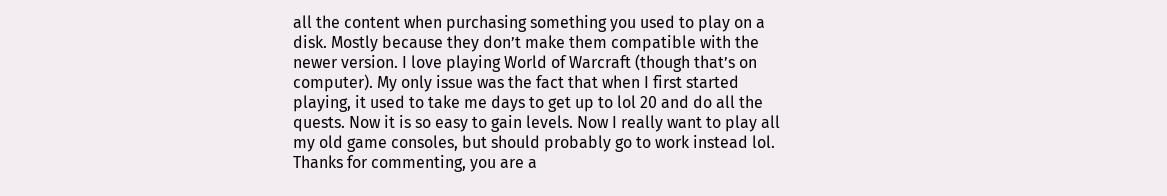all the content when purchasing something you used to play on a disk. Mostly because they don’t make them compatible with the newer version. I love playing World of Warcraft (though that’s on computer). My only issue was the fact that when I first started playing, it used to take me days to get up to lol 20 and do all the quests. Now it is so easy to gain levels. Now I really want to play all my old game consoles, but should probably go to work instead lol. Thanks for commenting, you are a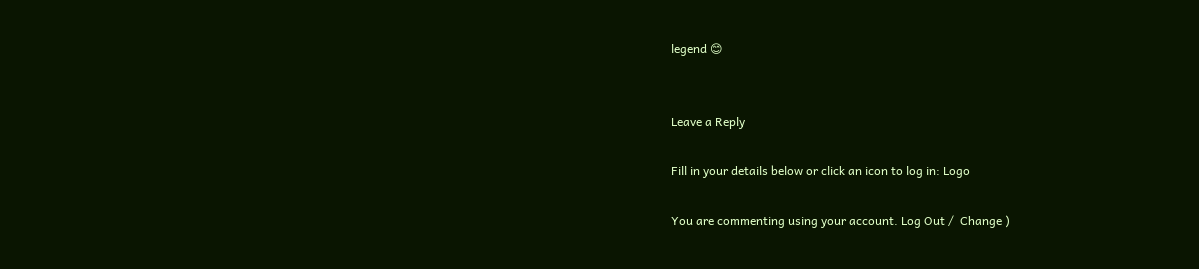legend 😊


Leave a Reply

Fill in your details below or click an icon to log in: Logo

You are commenting using your account. Log Out /  Change )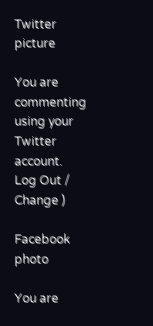Twitter picture

You are commenting using your Twitter account. Log Out /  Change )

Facebook photo

You are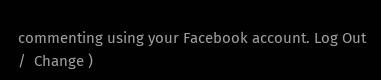commenting using your Facebook account. Log Out /  Change )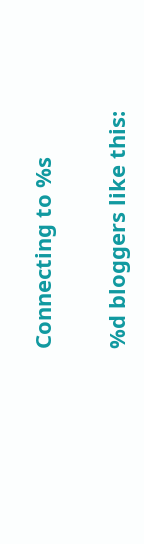Connecting to %s

%d bloggers like this: